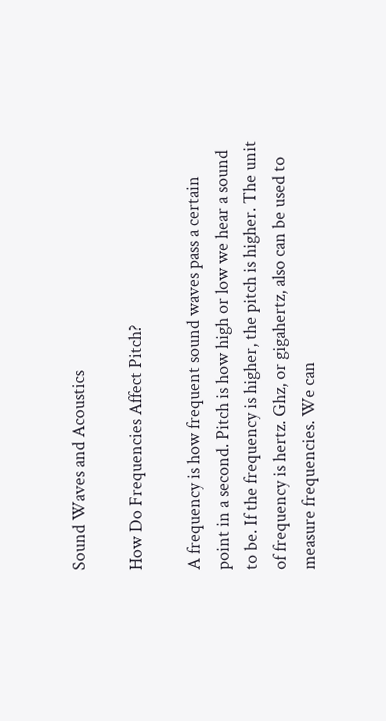Sound Waves and Acoustics

How Do Frequencies Affect Pitch?

A frequency is how frequent sound waves pass a certain point in a second. Pitch is how high or low we hear a sound to be. If the frequency is higher, the pitch is higher. The unit of frequency is hertz. Ghz, or gigahertz, also can be used to measure frequencies. We can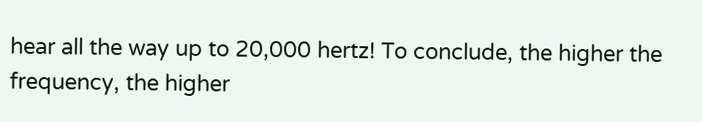hear all the way up to 20,000 hertz! To conclude, the higher the frequency, the higher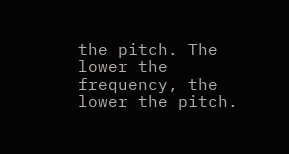the pitch. The lower the frequency, the lower the pitch.